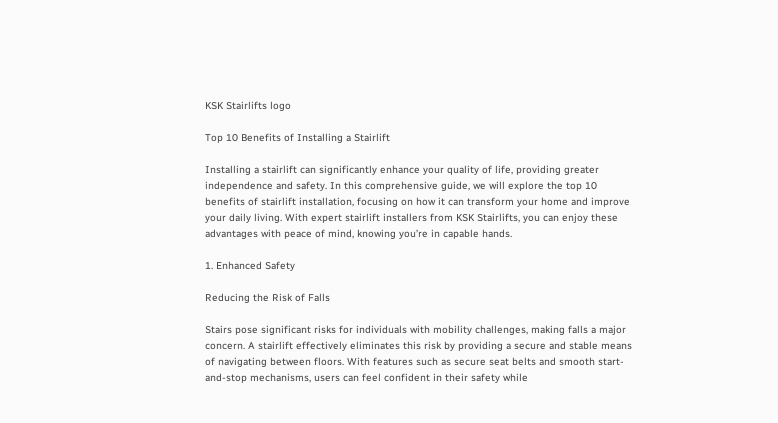KSK Stairlifts logo

Top 10 Benefits of Installing a Stairlift

Installing a stairlift can significantly enhance your quality of life, providing greater independence and safety. In this comprehensive guide, we will explore the top 10 benefits of stairlift installation, focusing on how it can transform your home and improve your daily living. With expert stairlift installers from KSK Stairlifts, you can enjoy these advantages with peace of mind, knowing you’re in capable hands.

1. Enhanced Safety

Reducing the Risk of Falls

Stairs pose significant risks for individuals with mobility challenges, making falls a major concern. A stairlift effectively eliminates this risk by providing a secure and stable means of navigating between floors. With features such as secure seat belts and smooth start-and-stop mechanisms, users can feel confident in their safety while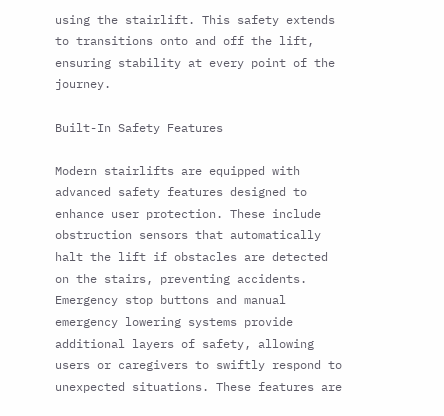using the stairlift. This safety extends to transitions onto and off the lift, ensuring stability at every point of the journey.

Built-In Safety Features

Modern stairlifts are equipped with advanced safety features designed to enhance user protection. These include obstruction sensors that automatically halt the lift if obstacles are detected on the stairs, preventing accidents. Emergency stop buttons and manual emergency lowering systems provide additional layers of safety, allowing users or caregivers to swiftly respond to unexpected situations. These features are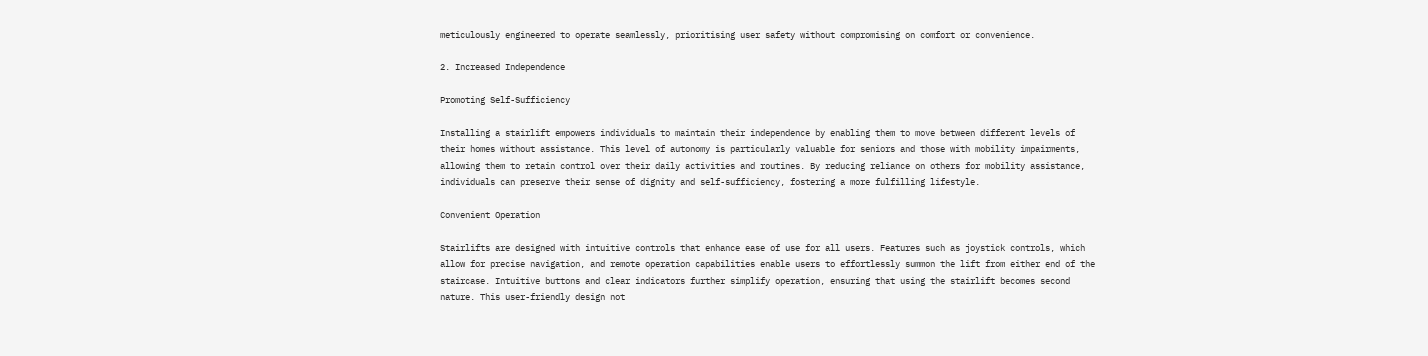meticulously engineered to operate seamlessly, prioritising user safety without compromising on comfort or convenience.

2. Increased Independence

Promoting Self-Sufficiency

Installing a stairlift empowers individuals to maintain their independence by enabling them to move between different levels of their homes without assistance. This level of autonomy is particularly valuable for seniors and those with mobility impairments, allowing them to retain control over their daily activities and routines. By reducing reliance on others for mobility assistance, individuals can preserve their sense of dignity and self-sufficiency, fostering a more fulfilling lifestyle.

Convenient Operation

Stairlifts are designed with intuitive controls that enhance ease of use for all users. Features such as joystick controls, which allow for precise navigation, and remote operation capabilities enable users to effortlessly summon the lift from either end of the staircase. Intuitive buttons and clear indicators further simplify operation, ensuring that using the stairlift becomes second nature. This user-friendly design not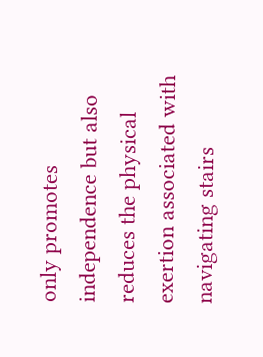only promotes independence but also reduces the physical exertion associated with navigating stairs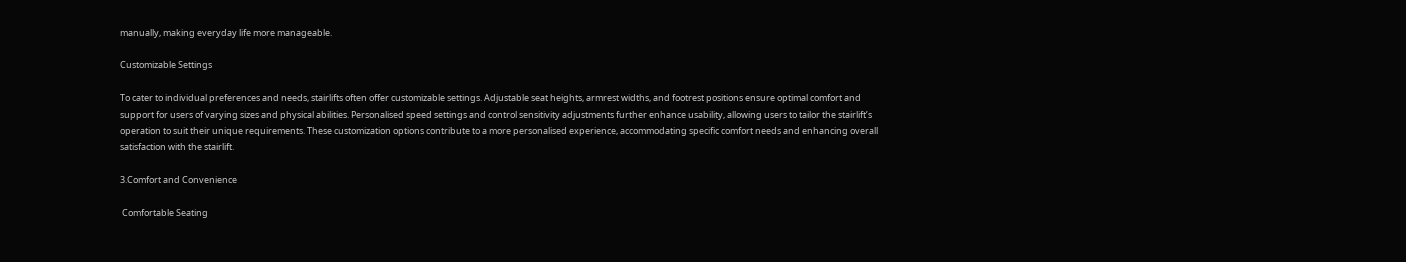manually, making everyday life more manageable.

Customizable Settings

To cater to individual preferences and needs, stairlifts often offer customizable settings. Adjustable seat heights, armrest widths, and footrest positions ensure optimal comfort and support for users of varying sizes and physical abilities. Personalised speed settings and control sensitivity adjustments further enhance usability, allowing users to tailor the stairlift’s operation to suit their unique requirements. These customization options contribute to a more personalised experience, accommodating specific comfort needs and enhancing overall satisfaction with the stairlift.

3.Comfort and Convenience

 Comfortable Seating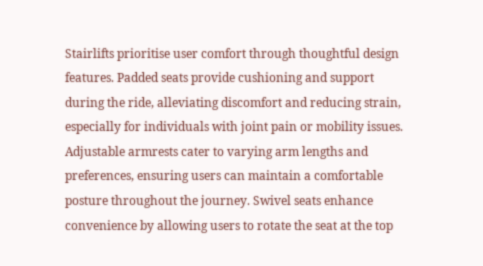Stairlifts prioritise user comfort through thoughtful design features. Padded seats provide cushioning and support during the ride, alleviating discomfort and reducing strain, especially for individuals with joint pain or mobility issues. Adjustable armrests cater to varying arm lengths and preferences, ensuring users can maintain a comfortable posture throughout the journey. Swivel seats enhance convenience by allowing users to rotate the seat at the top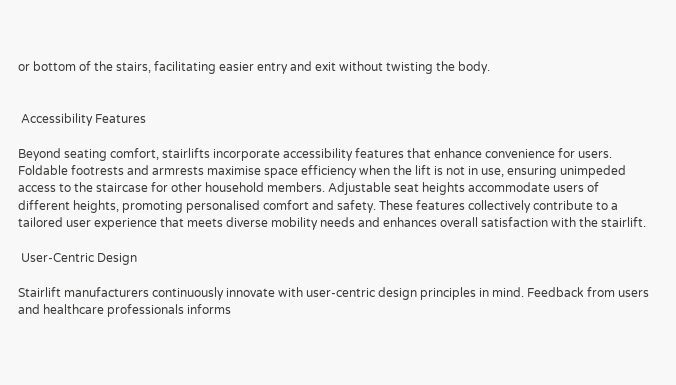or bottom of the stairs, facilitating easier entry and exit without twisting the body.


 Accessibility Features

Beyond seating comfort, stairlifts incorporate accessibility features that enhance convenience for users. Foldable footrests and armrests maximise space efficiency when the lift is not in use, ensuring unimpeded access to the staircase for other household members. Adjustable seat heights accommodate users of different heights, promoting personalised comfort and safety. These features collectively contribute to a tailored user experience that meets diverse mobility needs and enhances overall satisfaction with the stairlift.

 User-Centric Design

Stairlift manufacturers continuously innovate with user-centric design principles in mind. Feedback from users and healthcare professionals informs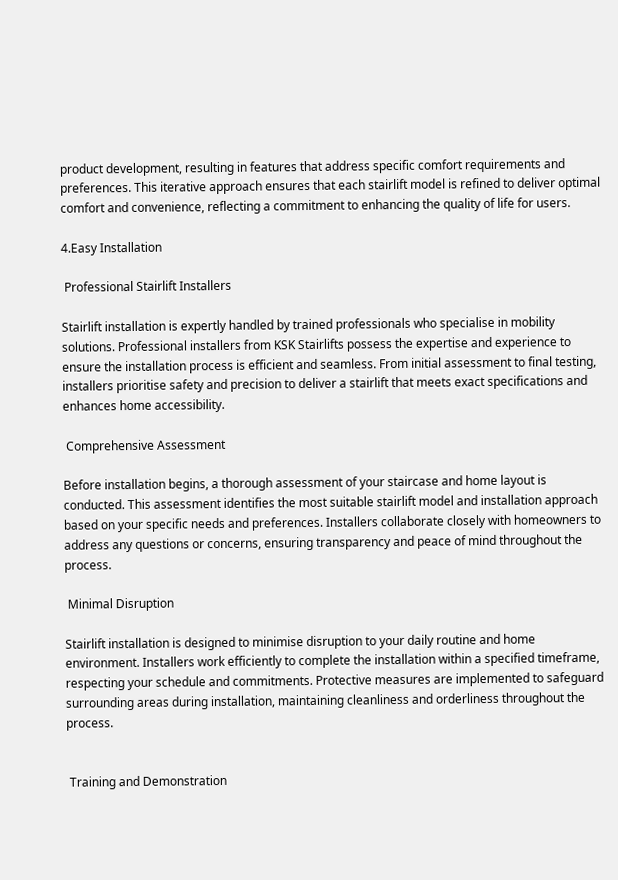product development, resulting in features that address specific comfort requirements and preferences. This iterative approach ensures that each stairlift model is refined to deliver optimal comfort and convenience, reflecting a commitment to enhancing the quality of life for users.

4.Easy Installation

 Professional Stairlift Installers

Stairlift installation is expertly handled by trained professionals who specialise in mobility solutions. Professional installers from KSK Stairlifts possess the expertise and experience to ensure the installation process is efficient and seamless. From initial assessment to final testing, installers prioritise safety and precision to deliver a stairlift that meets exact specifications and enhances home accessibility.

 Comprehensive Assessment

Before installation begins, a thorough assessment of your staircase and home layout is conducted. This assessment identifies the most suitable stairlift model and installation approach based on your specific needs and preferences. Installers collaborate closely with homeowners to address any questions or concerns, ensuring transparency and peace of mind throughout the process.

 Minimal Disruption

Stairlift installation is designed to minimise disruption to your daily routine and home environment. Installers work efficiently to complete the installation within a specified timeframe, respecting your schedule and commitments. Protective measures are implemented to safeguard surrounding areas during installation, maintaining cleanliness and orderliness throughout the process.


 Training and Demonstration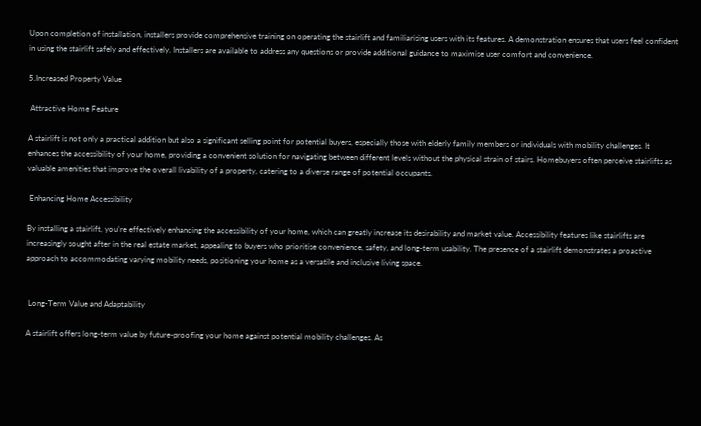Upon completion of installation, installers provide comprehensive training on operating the stairlift and familiarising users with its features. A demonstration ensures that users feel confident in using the stairlift safely and effectively. Installers are available to address any questions or provide additional guidance to maximise user comfort and convenience.

5.Increased Property Value

 Attractive Home Feature

A stairlift is not only a practical addition but also a significant selling point for potential buyers, especially those with elderly family members or individuals with mobility challenges. It enhances the accessibility of your home, providing a convenient solution for navigating between different levels without the physical strain of stairs. Homebuyers often perceive stairlifts as valuable amenities that improve the overall livability of a property, catering to a diverse range of potential occupants.

 Enhancing Home Accessibility

By installing a stairlift, you’re effectively enhancing the accessibility of your home, which can greatly increase its desirability and market value. Accessibility features like stairlifts are increasingly sought after in the real estate market, appealing to buyers who prioritise convenience, safety, and long-term usability. The presence of a stairlift demonstrates a proactive approach to accommodating varying mobility needs, positioning your home as a versatile and inclusive living space.


 Long-Term Value and Adaptability

A stairlift offers long-term value by future-proofing your home against potential mobility challenges. As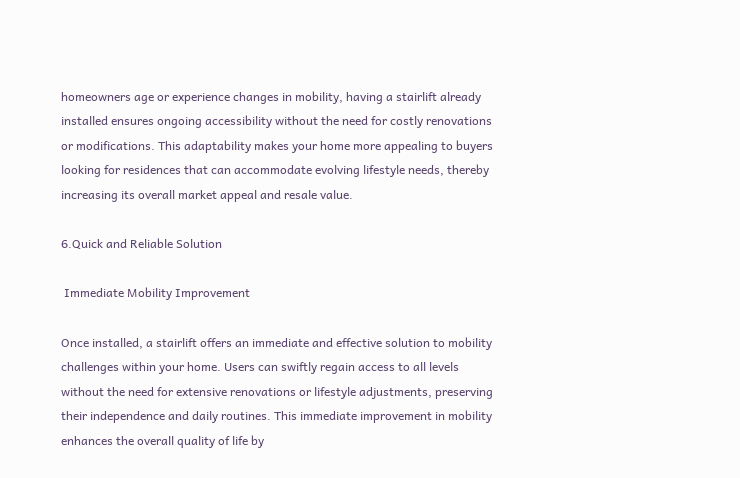homeowners age or experience changes in mobility, having a stairlift already installed ensures ongoing accessibility without the need for costly renovations or modifications. This adaptability makes your home more appealing to buyers looking for residences that can accommodate evolving lifestyle needs, thereby increasing its overall market appeal and resale value.

6.Quick and Reliable Solution

 Immediate Mobility Improvement

Once installed, a stairlift offers an immediate and effective solution to mobility challenges within your home. Users can swiftly regain access to all levels without the need for extensive renovations or lifestyle adjustments, preserving their independence and daily routines. This immediate improvement in mobility enhances the overall quality of life by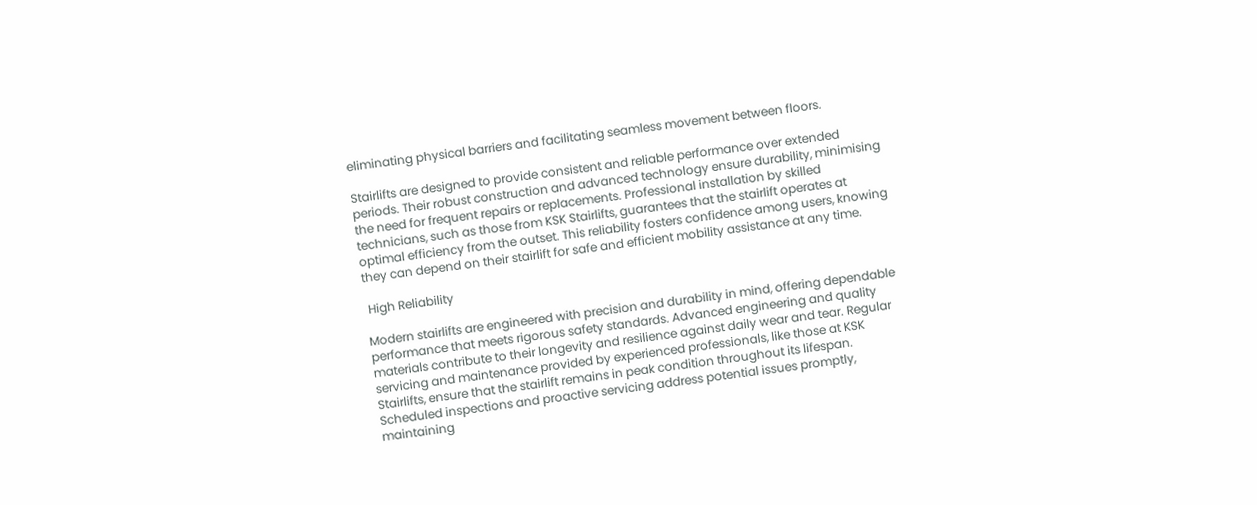eliminating physical barriers and facilitating seamless movement between floors.

Stairlifts are designed to provide consistent and reliable performance over extended periods. Their robust construction and advanced technology ensure durability, minimising the need for frequent repairs or replacements. Professional installation by skilled technicians, such as those from KSK Stairlifts, guarantees that the stairlift operates at optimal efficiency from the outset. This reliability fosters confidence among users, knowing they can depend on their stairlift for safe and efficient mobility assistance at any time.

 High Reliability

Modern stairlifts are engineered with precision and durability in mind, offering dependable performance that meets rigorous safety standards. Advanced engineering and quality materials contribute to their longevity and resilience against daily wear and tear. Regular servicing and maintenance provided by experienced professionals, like those at KSK Stairlifts, ensure that the stairlift remains in peak condition throughout its lifespan. Scheduled inspections and proactive servicing address potential issues promptly, maintaining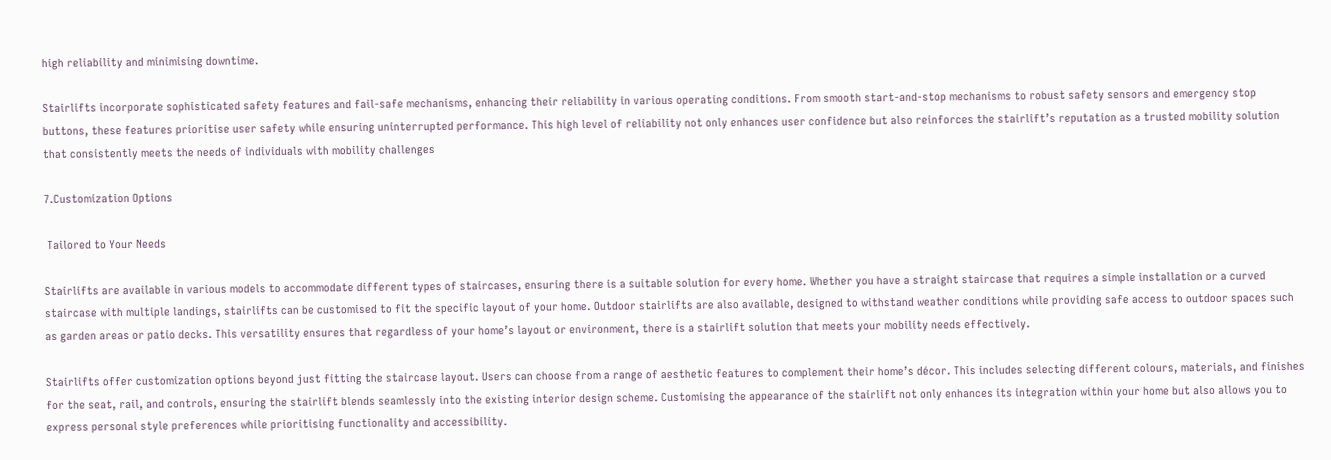high reliability and minimising downtime.

Stairlifts incorporate sophisticated safety features and fail-safe mechanisms, enhancing their reliability in various operating conditions. From smooth start-and-stop mechanisms to robust safety sensors and emergency stop buttons, these features prioritise user safety while ensuring uninterrupted performance. This high level of reliability not only enhances user confidence but also reinforces the stairlift’s reputation as a trusted mobility solution that consistently meets the needs of individuals with mobility challenges

7.Customization Options

 Tailored to Your Needs

Stairlifts are available in various models to accommodate different types of staircases, ensuring there is a suitable solution for every home. Whether you have a straight staircase that requires a simple installation or a curved staircase with multiple landings, stairlifts can be customised to fit the specific layout of your home. Outdoor stairlifts are also available, designed to withstand weather conditions while providing safe access to outdoor spaces such as garden areas or patio decks. This versatility ensures that regardless of your home’s layout or environment, there is a stairlift solution that meets your mobility needs effectively.

Stairlifts offer customization options beyond just fitting the staircase layout. Users can choose from a range of aesthetic features to complement their home’s décor. This includes selecting different colours, materials, and finishes for the seat, rail, and controls, ensuring the stairlift blends seamlessly into the existing interior design scheme. Customising the appearance of the stairlift not only enhances its integration within your home but also allows you to express personal style preferences while prioritising functionality and accessibility.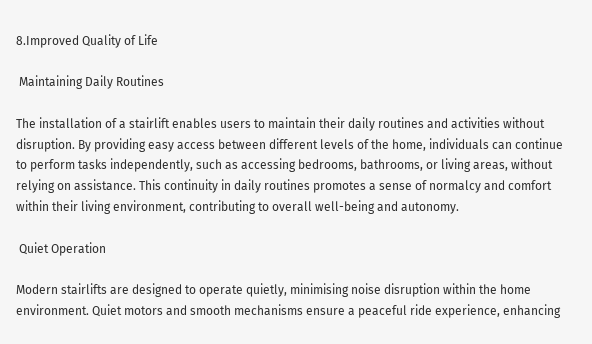8.Improved Quality of Life

 Maintaining Daily Routines

The installation of a stairlift enables users to maintain their daily routines and activities without disruption. By providing easy access between different levels of the home, individuals can continue to perform tasks independently, such as accessing bedrooms, bathrooms, or living areas, without relying on assistance. This continuity in daily routines promotes a sense of normalcy and comfort within their living environment, contributing to overall well-being and autonomy.

 Quiet Operation

Modern stairlifts are designed to operate quietly, minimising noise disruption within the home environment. Quiet motors and smooth mechanisms ensure a peaceful ride experience, enhancing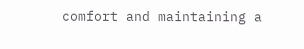comfort and maintaining a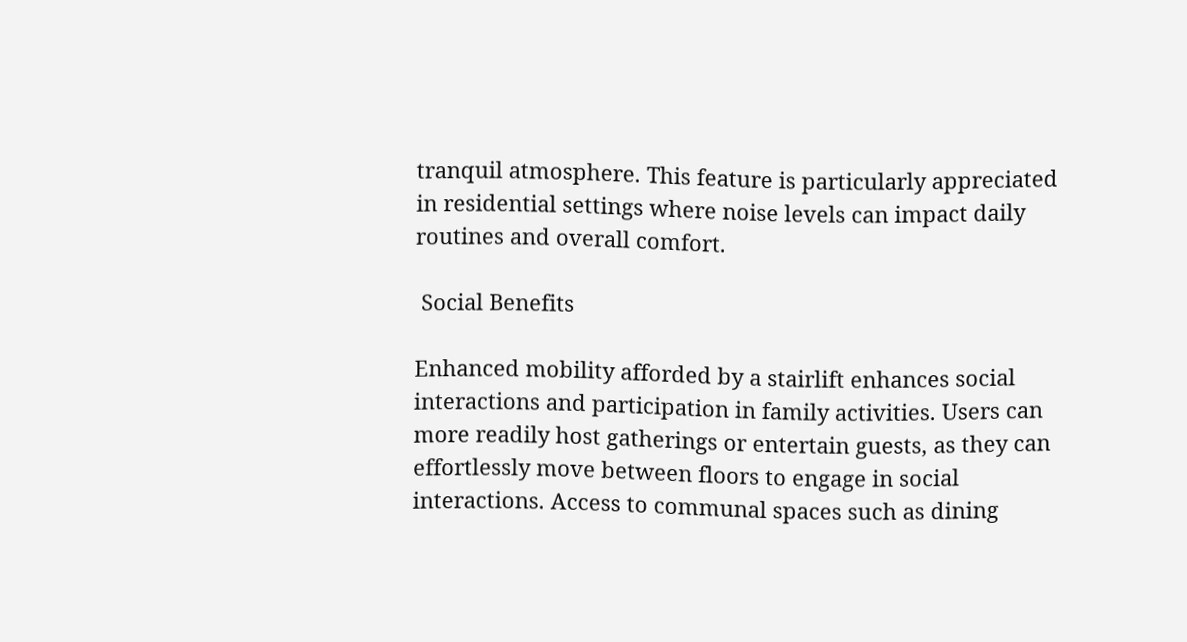tranquil atmosphere. This feature is particularly appreciated in residential settings where noise levels can impact daily routines and overall comfort.

 Social Benefits

Enhanced mobility afforded by a stairlift enhances social interactions and participation in family activities. Users can more readily host gatherings or entertain guests, as they can effortlessly move between floors to engage in social interactions. Access to communal spaces such as dining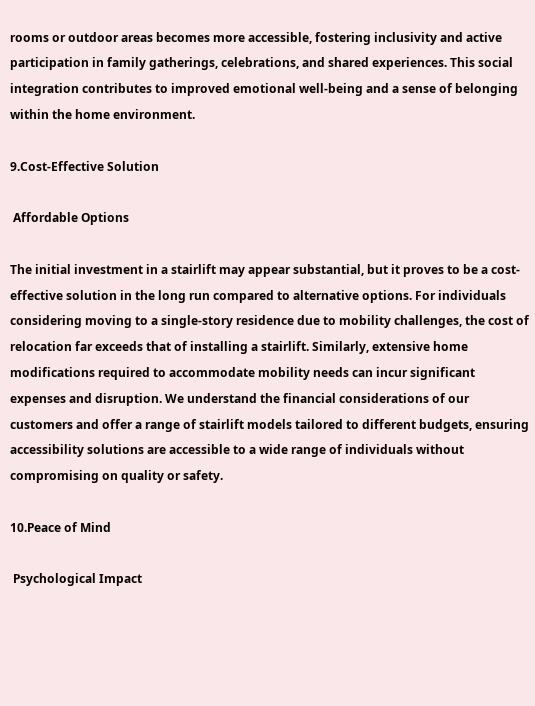rooms or outdoor areas becomes more accessible, fostering inclusivity and active participation in family gatherings, celebrations, and shared experiences. This social integration contributes to improved emotional well-being and a sense of belonging within the home environment.

9.Cost-Effective Solution

 Affordable Options

The initial investment in a stairlift may appear substantial, but it proves to be a cost-effective solution in the long run compared to alternative options. For individuals considering moving to a single-story residence due to mobility challenges, the cost of relocation far exceeds that of installing a stairlift. Similarly, extensive home modifications required to accommodate mobility needs can incur significant expenses and disruption. We understand the financial considerations of our customers and offer a range of stairlift models tailored to different budgets, ensuring accessibility solutions are accessible to a wide range of individuals without compromising on quality or safety.

10.Peace of Mind

 Psychological Impact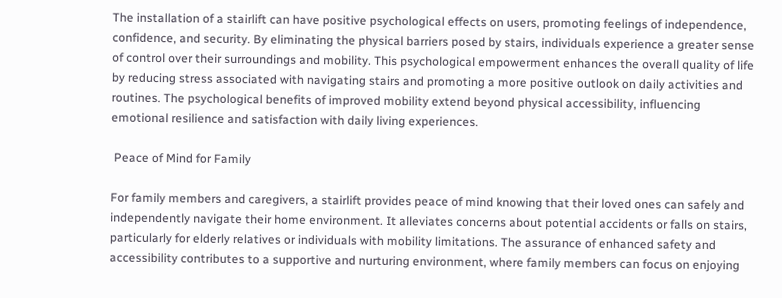The installation of a stairlift can have positive psychological effects on users, promoting feelings of independence, confidence, and security. By eliminating the physical barriers posed by stairs, individuals experience a greater sense of control over their surroundings and mobility. This psychological empowerment enhances the overall quality of life by reducing stress associated with navigating stairs and promoting a more positive outlook on daily activities and routines. The psychological benefits of improved mobility extend beyond physical accessibility, influencing emotional resilience and satisfaction with daily living experiences.

 Peace of Mind for Family

For family members and caregivers, a stairlift provides peace of mind knowing that their loved ones can safely and independently navigate their home environment. It alleviates concerns about potential accidents or falls on stairs, particularly for elderly relatives or individuals with mobility limitations. The assurance of enhanced safety and accessibility contributes to a supportive and nurturing environment, where family members can focus on enjoying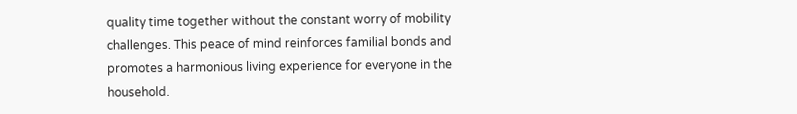quality time together without the constant worry of mobility challenges. This peace of mind reinforces familial bonds and promotes a harmonious living experience for everyone in the household.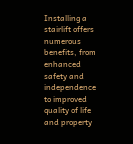Installing a stairlift offers numerous benefits, from enhanced safety and independence to improved quality of life and property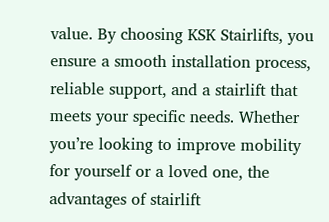value. By choosing KSK Stairlifts, you ensure a smooth installation process, reliable support, and a stairlift that meets your specific needs. Whether you’re looking to improve mobility for yourself or a loved one, the advantages of stairlift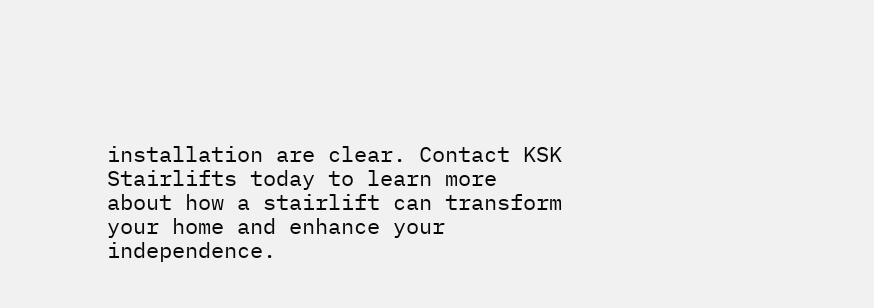installation are clear. Contact KSK Stairlifts today to learn more about how a stairlift can transform your home and enhance your independence.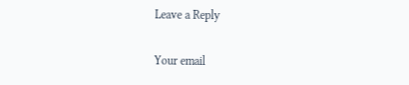Leave a Reply

Your email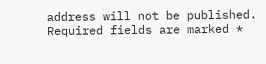address will not be published. Required fields are marked *